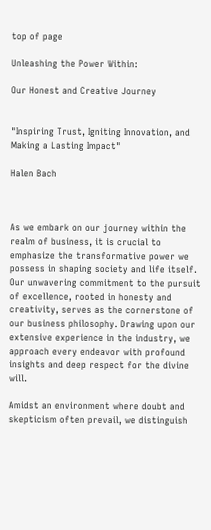top of page

Unleashing the Power Within:

Our Honest and Creative Journey


"Inspiring Trust, Igniting Innovation, and Making a Lasting Impact"

Halen Bach



As we embark on our journey within the realm of business, it is crucial to emphasize the transformative power we possess in shaping society and life itself. Our unwavering commitment to the pursuit of excellence, rooted in honesty and creativity, serves as the cornerstone of our business philosophy. Drawing upon our extensive experience in the industry, we approach every endeavor with profound insights and deep respect for the divine will.

Amidst an environment where doubt and skepticism often prevail, we distinguish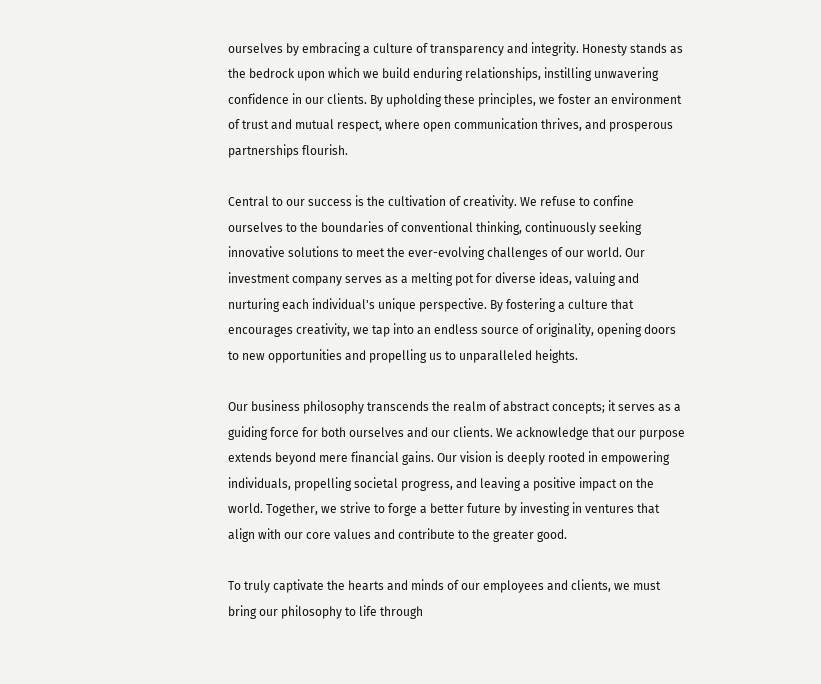ourselves by embracing a culture of transparency and integrity. Honesty stands as the bedrock upon which we build enduring relationships, instilling unwavering confidence in our clients. By upholding these principles, we foster an environment of trust and mutual respect, where open communication thrives, and prosperous partnerships flourish.

Central to our success is the cultivation of creativity. We refuse to confine ourselves to the boundaries of conventional thinking, continuously seeking innovative solutions to meet the ever-evolving challenges of our world. Our investment company serves as a melting pot for diverse ideas, valuing and nurturing each individual's unique perspective. By fostering a culture that encourages creativity, we tap into an endless source of originality, opening doors to new opportunities and propelling us to unparalleled heights.

Our business philosophy transcends the realm of abstract concepts; it serves as a guiding force for both ourselves and our clients. We acknowledge that our purpose extends beyond mere financial gains. Our vision is deeply rooted in empowering individuals, propelling societal progress, and leaving a positive impact on the world. Together, we strive to forge a better future by investing in ventures that align with our core values and contribute to the greater good.

To truly captivate the hearts and minds of our employees and clients, we must bring our philosophy to life through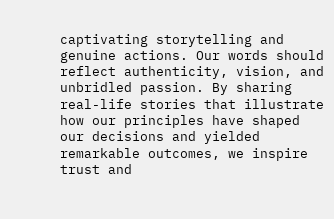captivating storytelling and genuine actions. Our words should reflect authenticity, vision, and unbridled passion. By sharing real-life stories that illustrate how our principles have shaped our decisions and yielded remarkable outcomes, we inspire trust and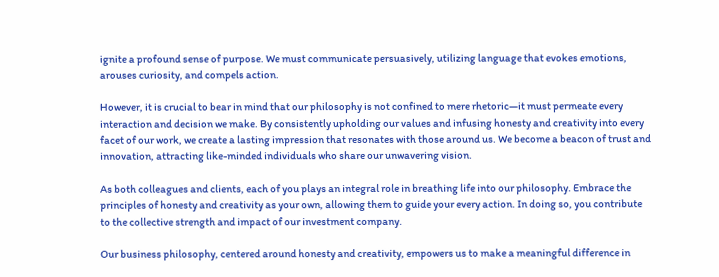ignite a profound sense of purpose. We must communicate persuasively, utilizing language that evokes emotions, arouses curiosity, and compels action.

However, it is crucial to bear in mind that our philosophy is not confined to mere rhetoric—it must permeate every interaction and decision we make. By consistently upholding our values and infusing honesty and creativity into every facet of our work, we create a lasting impression that resonates with those around us. We become a beacon of trust and innovation, attracting like-minded individuals who share our unwavering vision.

As both colleagues and clients, each of you plays an integral role in breathing life into our philosophy. Embrace the principles of honesty and creativity as your own, allowing them to guide your every action. In doing so, you contribute to the collective strength and impact of our investment company.

Our business philosophy, centered around honesty and creativity, empowers us to make a meaningful difference in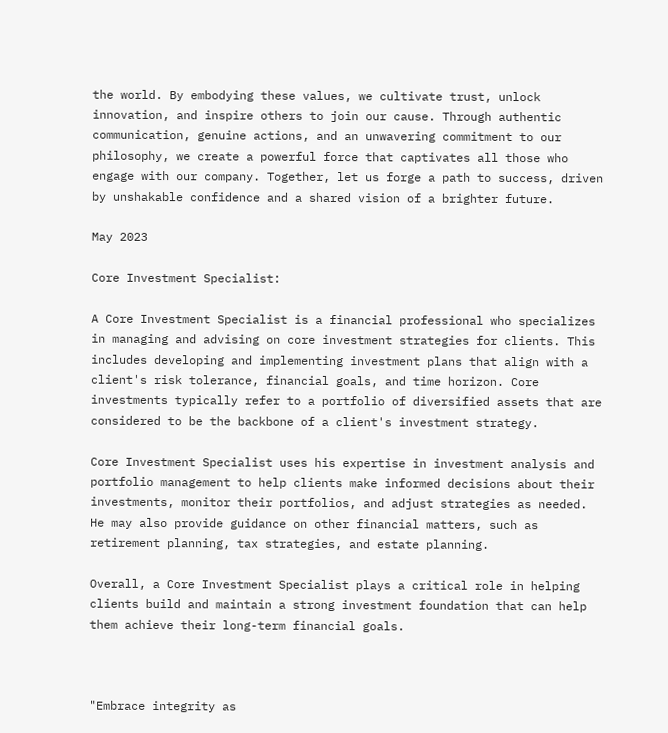the world. By embodying these values, we cultivate trust, unlock innovation, and inspire others to join our cause. Through authentic communication, genuine actions, and an unwavering commitment to our philosophy, we create a powerful force that captivates all those who engage with our company. Together, let us forge a path to success, driven by unshakable confidence and a shared vision of a brighter future.

May 2023

Core Investment Specialist:

A Core Investment Specialist is a financial professional who specializes in managing and advising on core investment strategies for clients. This includes developing and implementing investment plans that align with a client's risk tolerance, financial goals, and time horizon. Core investments typically refer to a portfolio of diversified assets that are considered to be the backbone of a client's investment strategy.

Core Investment Specialist uses his expertise in investment analysis and portfolio management to help clients make informed decisions about their investments, monitor their portfolios, and adjust strategies as needed. He may also provide guidance on other financial matters, such as retirement planning, tax strategies, and estate planning.

Overall, a Core Investment Specialist plays a critical role in helping clients build and maintain a strong investment foundation that can help them achieve their long-term financial goals.



"Embrace integrity as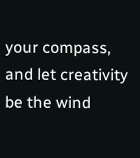your compass,
and let creativity be the wind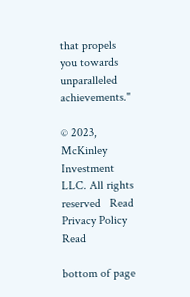that propels you towards
unparalleled achievements."

© 2023, McKinley Investment LLC. All rights reserved   Read   Privacy Policy  Read

bottom of page